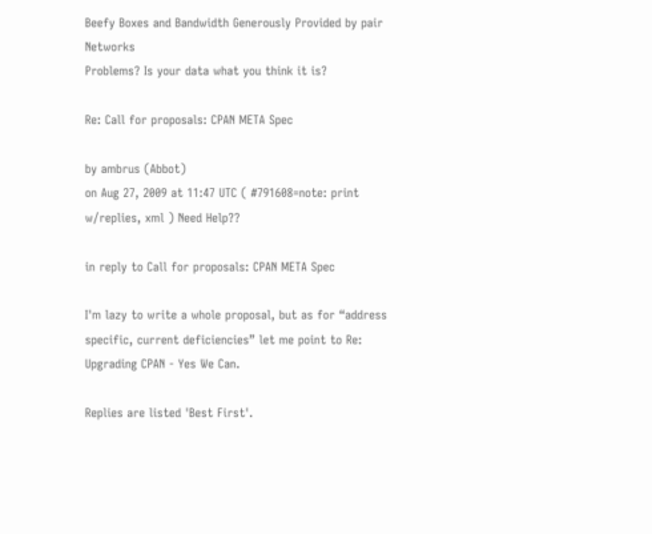Beefy Boxes and Bandwidth Generously Provided by pair Networks
Problems? Is your data what you think it is?

Re: Call for proposals: CPAN META Spec

by ambrus (Abbot)
on Aug 27, 2009 at 11:47 UTC ( #791608=note: print w/replies, xml ) Need Help??

in reply to Call for proposals: CPAN META Spec

I'm lazy to write a whole proposal, but as for “address specific, current deficiencies” let me point to Re: Upgrading CPAN - Yes We Can.

Replies are listed 'Best First'.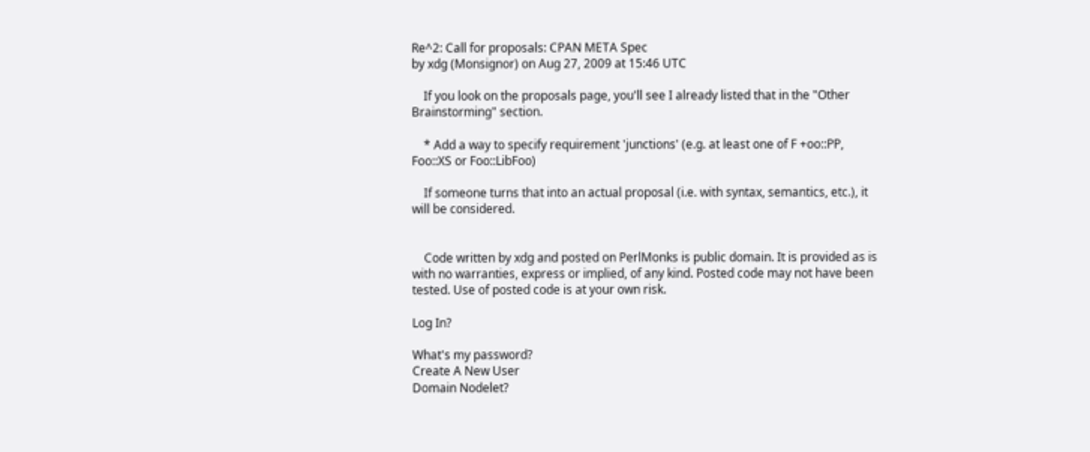Re^2: Call for proposals: CPAN META Spec
by xdg (Monsignor) on Aug 27, 2009 at 15:46 UTC

    If you look on the proposals page, you'll see I already listed that in the "Other Brainstorming" section.

    * Add a way to specify requirement 'junctions' (e.g. at least one of F +oo::PP, Foo::XS or Foo::LibFoo)

    If someone turns that into an actual proposal (i.e. with syntax, semantics, etc.), it will be considered.


    Code written by xdg and posted on PerlMonks is public domain. It is provided as is with no warranties, express or implied, of any kind. Posted code may not have been tested. Use of posted code is at your own risk.

Log In?

What's my password?
Create A New User
Domain Nodelet?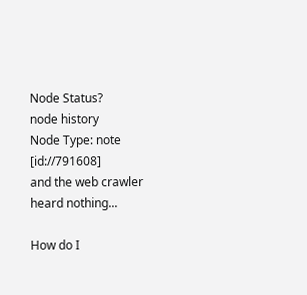Node Status?
node history
Node Type: note [id://791608]
and the web crawler heard nothing...

How do I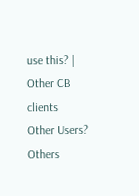use this? | Other CB clients
Other Users?
Others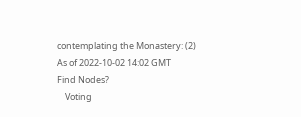contemplating the Monastery: (2)
As of 2022-10-02 14:02 GMT
Find Nodes?
    Voting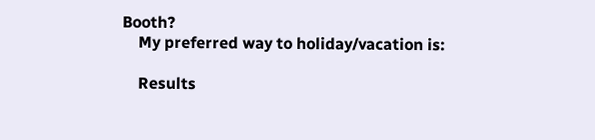Booth?
    My preferred way to holiday/vacation is:

    Results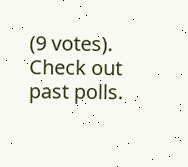(9 votes). Check out past polls.